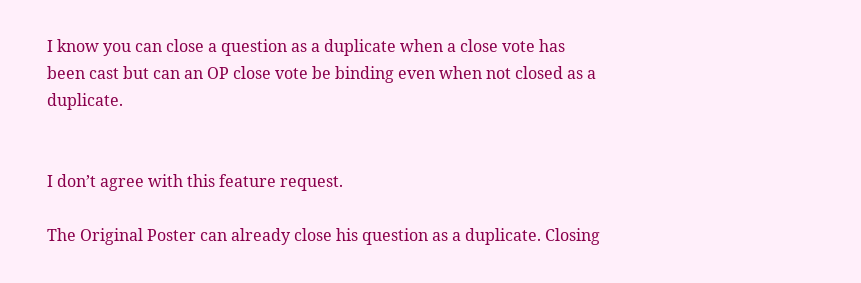I know you can close a question as a duplicate when a close vote has been cast but can an OP close vote be binding even when not closed as a duplicate.


I don’t agree with this feature request.

The Original Poster can already close his question as a duplicate. Closing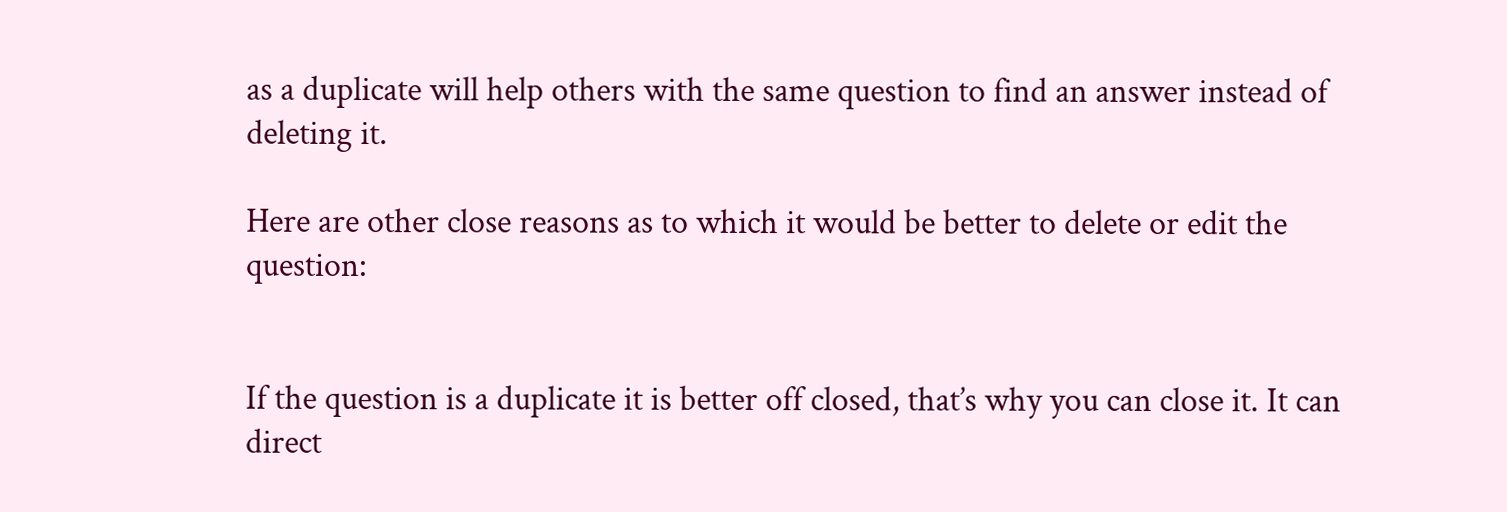as a duplicate will help others with the same question to find an answer instead of deleting it.

Here are other close reasons as to which it would be better to delete or edit the question:


If the question is a duplicate it is better off closed, that’s why you can close it. It can direct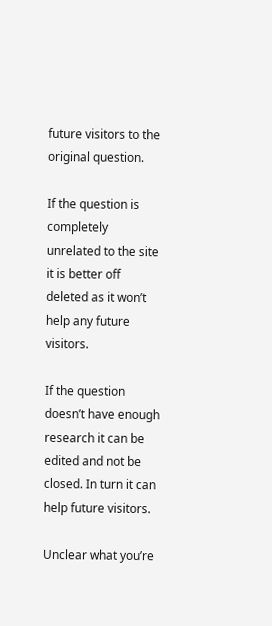future visitors to the original question.

If the question is completely unrelated to the site it is better off deleted as it won’t help any future visitors.

If the question doesn’t have enough research it can be edited and not be closed. In turn it can help future visitors.

Unclear what you’re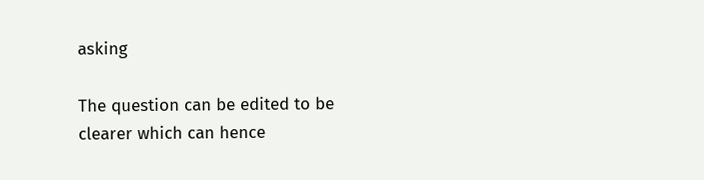asking

The question can be edited to be clearer which can hence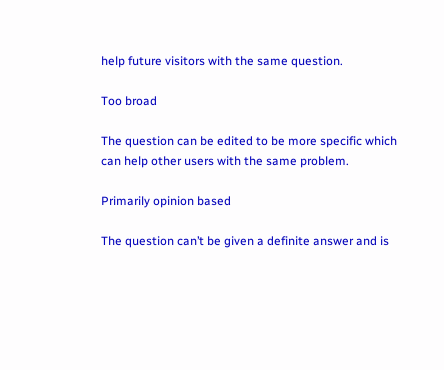help future visitors with the same question.

Too broad

The question can be edited to be more specific which can help other users with the same problem.

Primarily opinion based

The question can’t be given a definite answer and is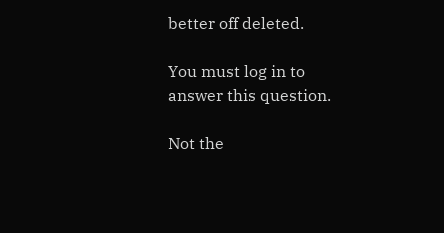better off deleted.

You must log in to answer this question.

Not the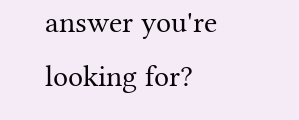answer you're looking for?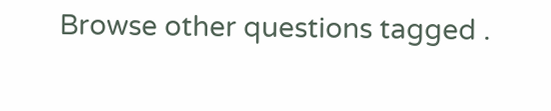Browse other questions tagged .